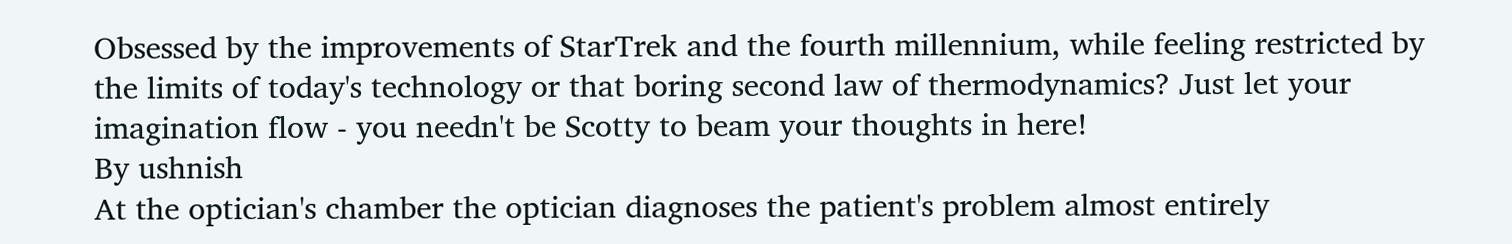Obsessed by the improvements of StarTrek and the fourth millennium, while feeling restricted by the limits of today's technology or that boring second law of thermodynamics? Just let your imagination flow - you needn't be Scotty to beam your thoughts in here!
By ushnish
At the optician's chamber the optician diagnoses the patient's problem almost entirely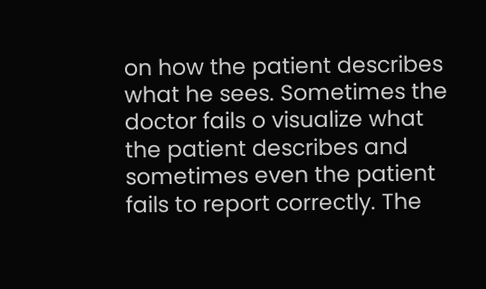on how the patient describes what he sees. Sometimes the doctor fails o visualize what the patient describes and sometimes even the patient fails to report correctly. The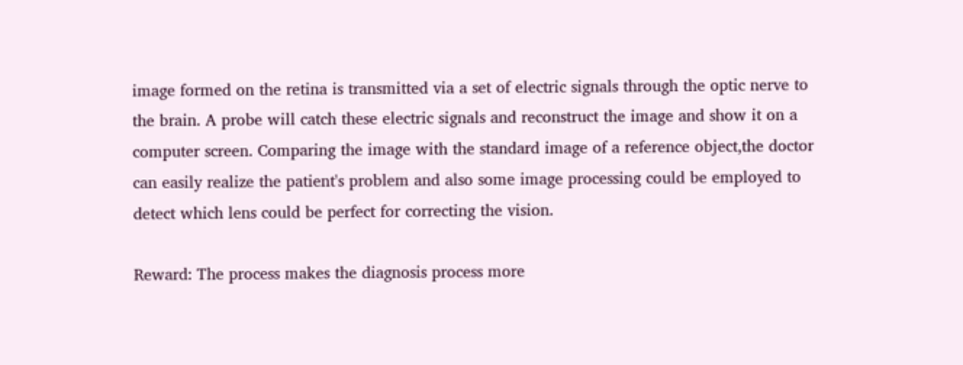image formed on the retina is transmitted via a set of electric signals through the optic nerve to the brain. A probe will catch these electric signals and reconstruct the image and show it on a computer screen. Comparing the image with the standard image of a reference object,the doctor can easily realize the patient's problem and also some image processing could be employed to detect which lens could be perfect for correcting the vision.

Reward: The process makes the diagnosis process more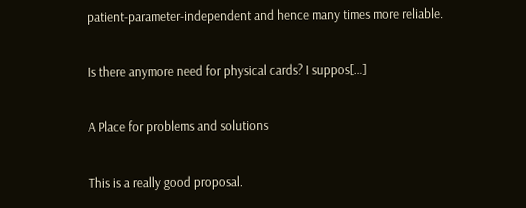patient-parameter-independent and hence many times more reliable.

Is there anymore need for physical cards? I suppos[…]

A Place for problems and solutions

This is a really good proposal.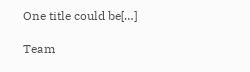One title could be[…]

Team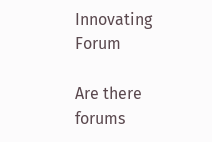Innovating Forum

Are there forums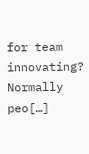for team innovating? Normally peo[…]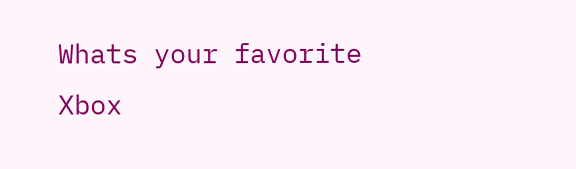Whats your favorite Xbox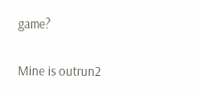game?

Mine is outrun2